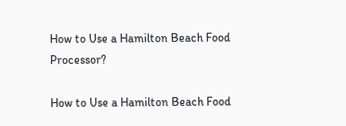How to Use a Hamilton Beach Food Processor?

How to Use a Hamilton Beach Food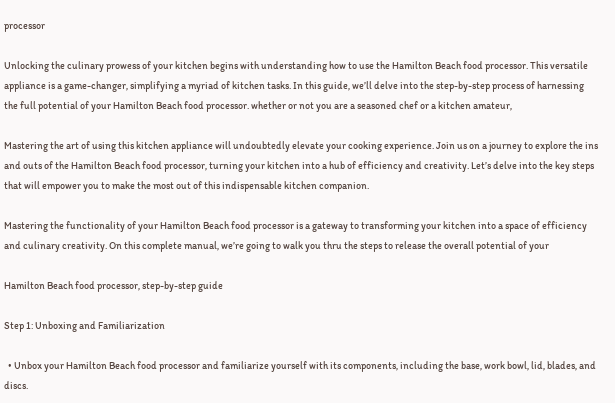processor

Unlocking the culinary prowess of your kitchen begins with understanding how to use the Hamilton Beach food processor. This versatile appliance is a game-changer, simplifying a myriad of kitchen tasks. In this guide, we’ll delve into the step-by-step process of harnessing the full potential of your Hamilton Beach food processor. whether or not you are a seasoned chef or a kitchen amateur,

Mastering the art of using this kitchen appliance will undoubtedly elevate your cooking experience. Join us on a journey to explore the ins and outs of the Hamilton Beach food processor, turning your kitchen into a hub of efficiency and creativity. Let’s delve into the key steps that will empower you to make the most out of this indispensable kitchen companion.

Mastering the functionality of your Hamilton Beach food processor is a gateway to transforming your kitchen into a space of efficiency and culinary creativity. On this complete manual, we’re going to walk you thru the steps to release the overall potential of your

Hamilton Beach food processor, step-by-step guide

Step 1: Unboxing and Familiarization

  • Unbox your Hamilton Beach food processor and familiarize yourself with its components, including the base, work bowl, lid, blades, and discs.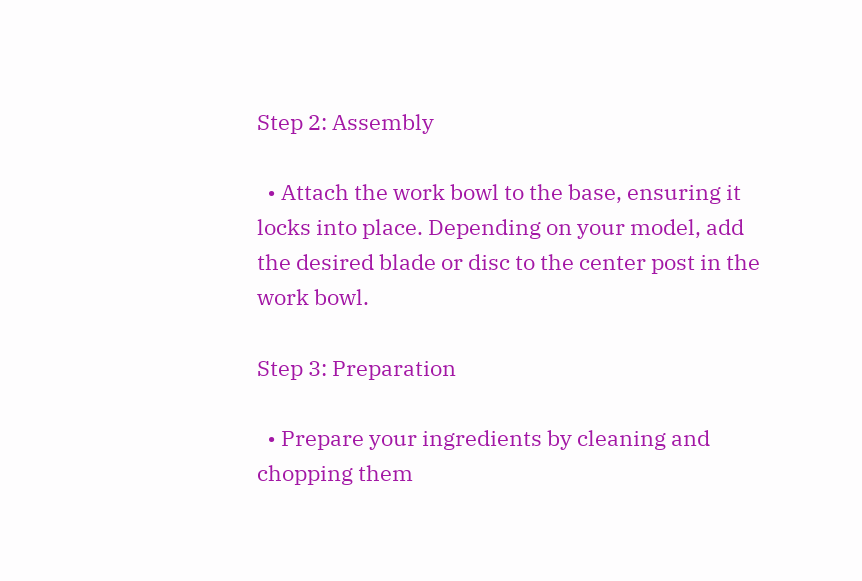Step 2: Assembly

  • Attach the work bowl to the base, ensuring it locks into place. Depending on your model, add the desired blade or disc to the center post in the work bowl.

Step 3: Preparation

  • Prepare your ingredients by cleaning and chopping them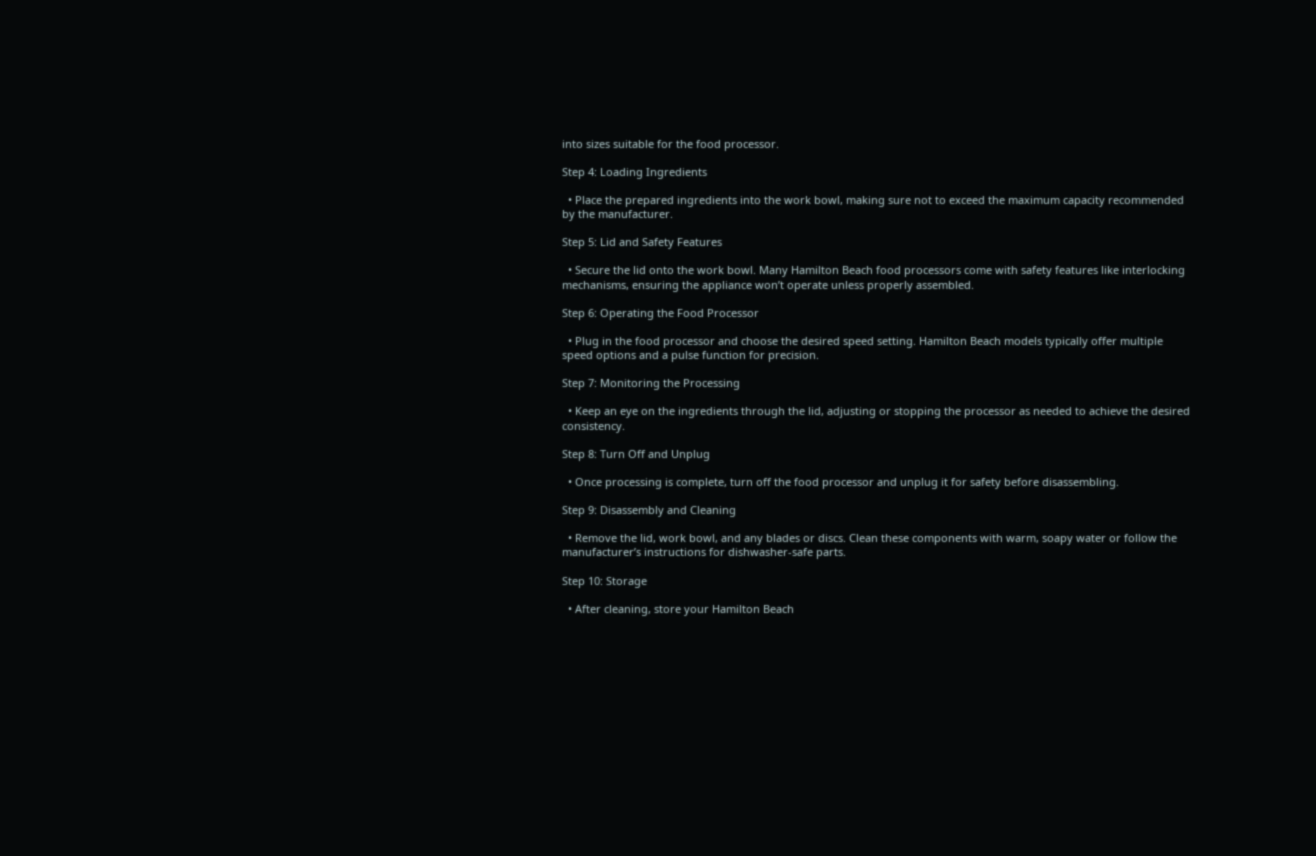into sizes suitable for the food processor.

Step 4: Loading Ingredients

  • Place the prepared ingredients into the work bowl, making sure not to exceed the maximum capacity recommended by the manufacturer.

Step 5: Lid and Safety Features

  • Secure the lid onto the work bowl. Many Hamilton Beach food processors come with safety features like interlocking mechanisms, ensuring the appliance won’t operate unless properly assembled.

Step 6: Operating the Food Processor

  • Plug in the food processor and choose the desired speed setting. Hamilton Beach models typically offer multiple speed options and a pulse function for precision.

Step 7: Monitoring the Processing

  • Keep an eye on the ingredients through the lid, adjusting or stopping the processor as needed to achieve the desired consistency.

Step 8: Turn Off and Unplug

  • Once processing is complete, turn off the food processor and unplug it for safety before disassembling.

Step 9: Disassembly and Cleaning

  • Remove the lid, work bowl, and any blades or discs. Clean these components with warm, soapy water or follow the manufacturer’s instructions for dishwasher-safe parts.

Step 10: Storage

  • After cleaning, store your Hamilton Beach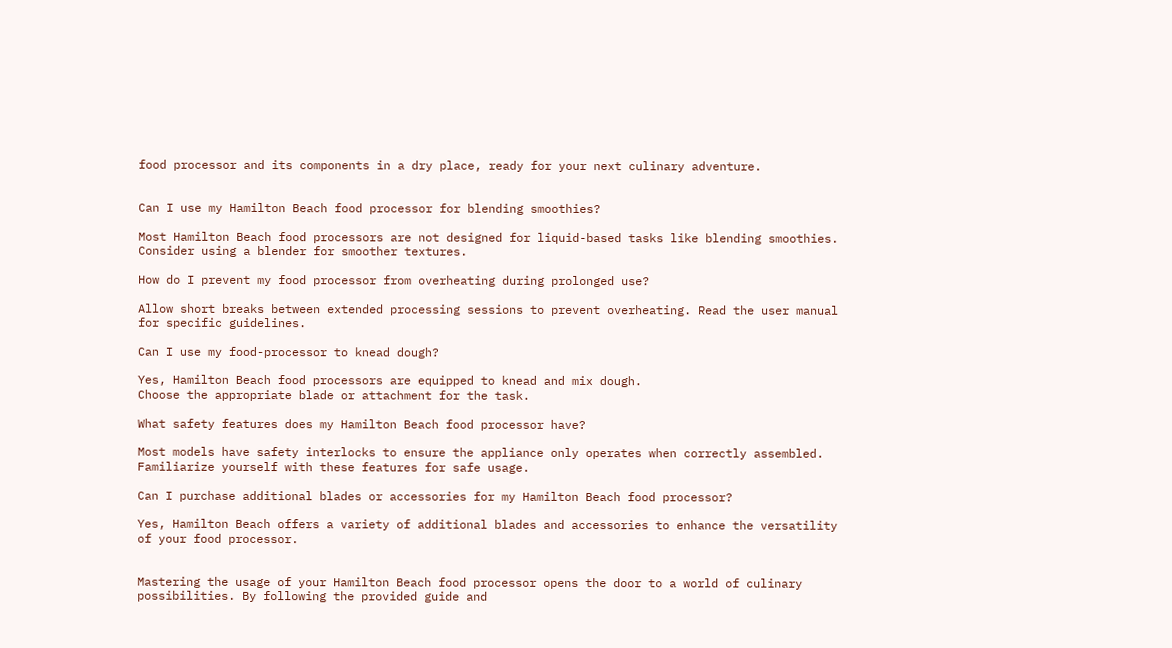food processor and its components in a dry place, ready for your next culinary adventure.


Can I use my Hamilton Beach food processor for blending smoothies?

Most Hamilton Beach food processors are not designed for liquid-based tasks like blending smoothies. Consider using a blender for smoother textures.

How do I prevent my food processor from overheating during prolonged use?

Allow short breaks between extended processing sessions to prevent overheating. Read the user manual for specific guidelines.

Can I use my food-processor to knead dough?

Yes, Hamilton Beach food processors are equipped to knead and mix dough.
Choose the appropriate blade or attachment for the task.

What safety features does my Hamilton Beach food processor have?

Most models have safety interlocks to ensure the appliance only operates when correctly assembled. Familiarize yourself with these features for safe usage.

Can I purchase additional blades or accessories for my Hamilton Beach food processor?

Yes, Hamilton Beach offers a variety of additional blades and accessories to enhance the versatility of your food processor.


Mastering the usage of your Hamilton Beach food processor opens the door to a world of culinary possibilities. By following the provided guide and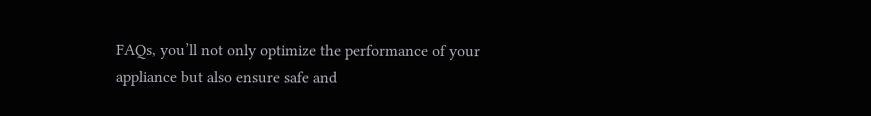FAQs, you’ll not only optimize the performance of your appliance but also ensure safe and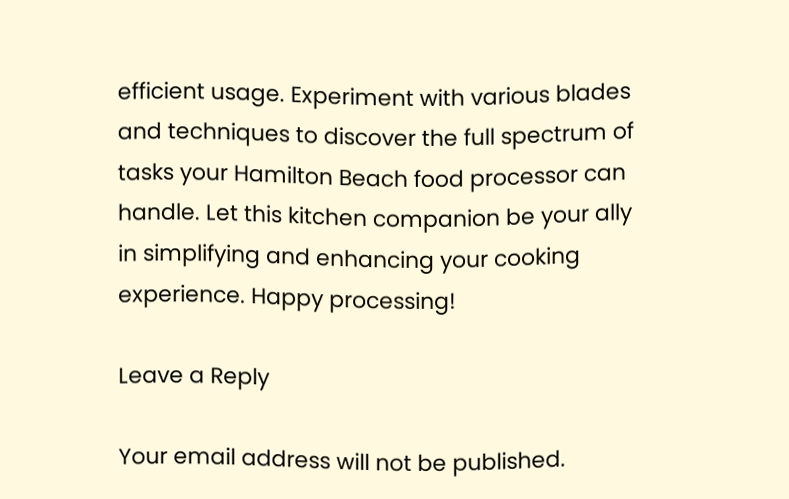efficient usage. Experiment with various blades and techniques to discover the full spectrum of tasks your Hamilton Beach food processor can handle. Let this kitchen companion be your ally in simplifying and enhancing your cooking experience. Happy processing!

Leave a Reply

Your email address will not be published.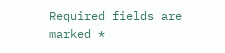Required fields are marked *